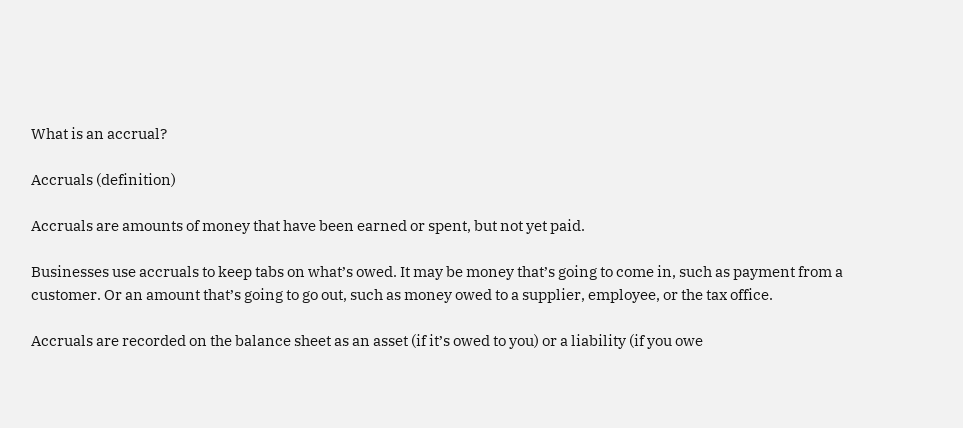What is an accrual?

Accruals (definition)

Accruals are amounts of money that have been earned or spent, but not yet paid.

Businesses use accruals to keep tabs on what’s owed. It may be money that’s going to come in, such as payment from a customer. Or an amount that’s going to go out, such as money owed to a supplier, employee, or the tax office.

Accruals are recorded on the balance sheet as an asset (if it’s owed to you) or a liability (if you owe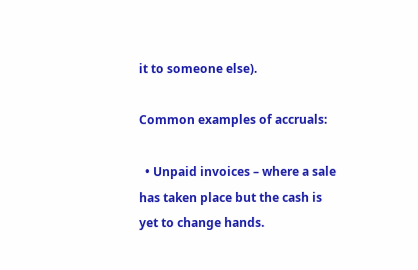it to someone else).

Common examples of accruals:

  • Unpaid invoices – where a sale has taken place but the cash is yet to change hands.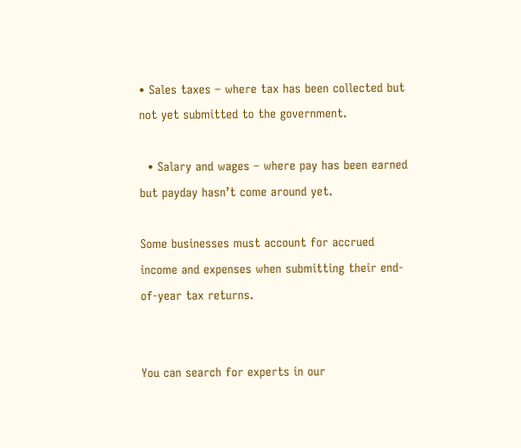• Sales taxes – where tax has been collected but not yet submitted to the government.

  • Salary and wages – where pay has been earned but payday hasn’t come around yet.

Some businesses must account for accrued income and expenses when submitting their end-of-year tax returns.


You can search for experts in our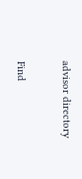advisor directory

Find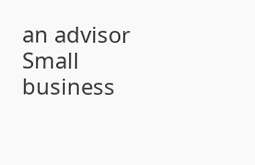an advisor
Small business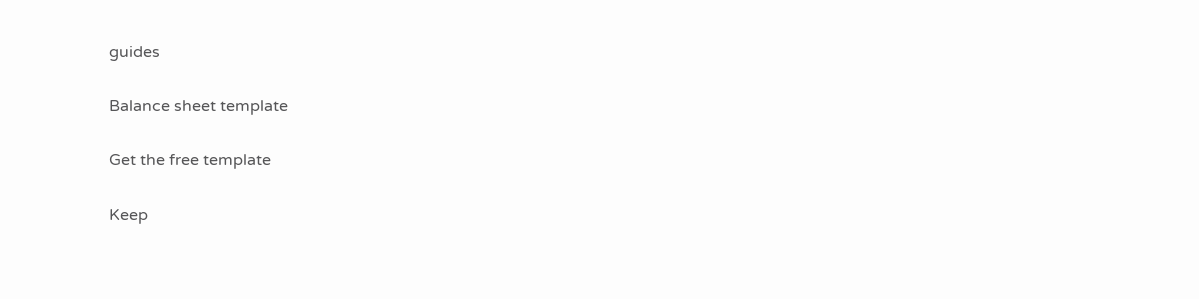guides

Balance sheet template

Get the free template

Keep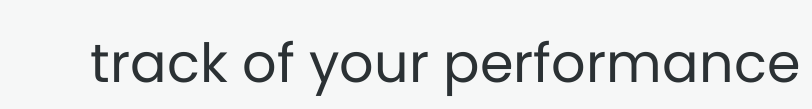track of your performance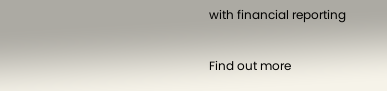with financial reporting

Find out more